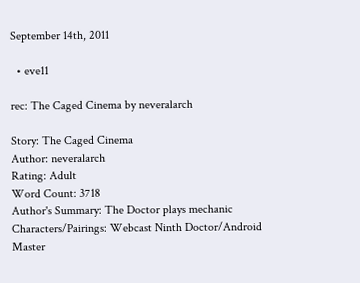September 14th, 2011

  • eve11

rec: The Caged Cinema by neveralarch

Story: The Caged Cinema
Author: neveralarch
Rating: Adult
Word Count: 3718
Author's Summary: The Doctor plays mechanic
Characters/Pairings: Webcast Ninth Doctor/Android Master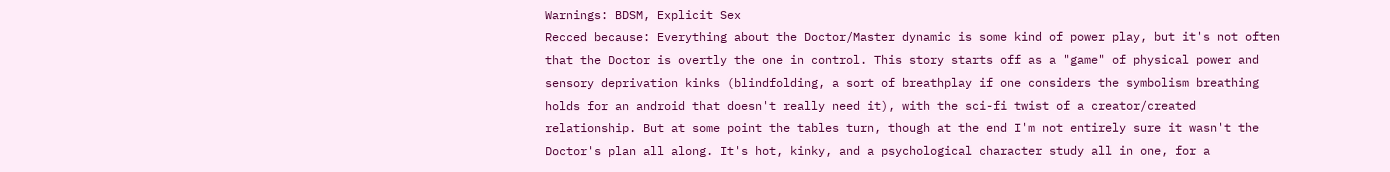Warnings: BDSM, Explicit Sex
Recced because: Everything about the Doctor/Master dynamic is some kind of power play, but it's not often that the Doctor is overtly the one in control. This story starts off as a "game" of physical power and sensory deprivation kinks (blindfolding, a sort of breathplay if one considers the symbolism breathing holds for an android that doesn't really need it), with the sci-fi twist of a creator/created relationship. But at some point the tables turn, though at the end I'm not entirely sure it wasn't the Doctor's plan all along. It's hot, kinky, and a psychological character study all in one, for a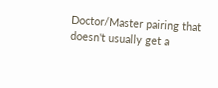Doctor/Master pairing that doesn't usually get a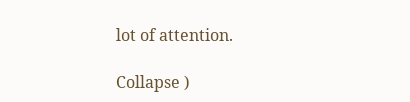lot of attention.

Collapse )